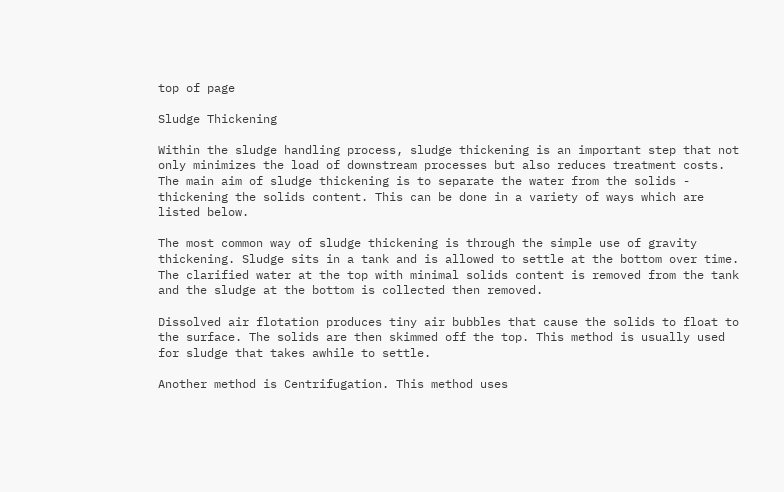top of page

Sludge Thickening

Within the sludge handling process, sludge thickening is an important step that not only minimizes the load of downstream processes but also reduces treatment costs. The main aim of sludge thickening is to separate the water from the solids - thickening the solids content. This can be done in a variety of ways which are listed below.

The most common way of sludge thickening is through the simple use of gravity thickening. Sludge sits in a tank and is allowed to settle at the bottom over time. The clarified water at the top with minimal solids content is removed from the tank and the sludge at the bottom is collected then removed.

Dissolved air flotation produces tiny air bubbles that cause the solids to float to the surface. The solids are then skimmed off the top. This method is usually used for sludge that takes awhile to settle.

Another method is Centrifugation. This method uses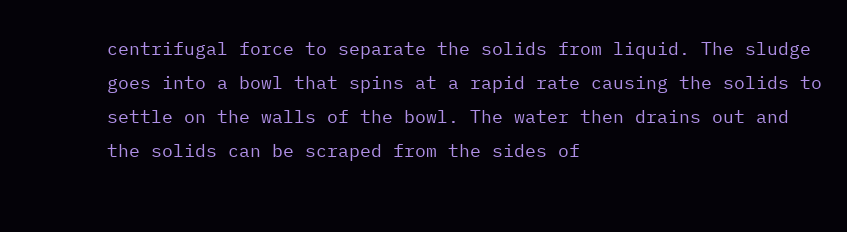centrifugal force to separate the solids from liquid. The sludge goes into a bowl that spins at a rapid rate causing the solids to settle on the walls of the bowl. The water then drains out and the solids can be scraped from the sides of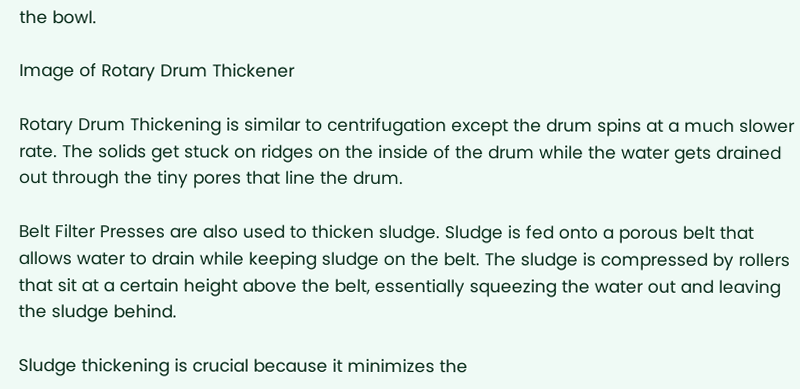the bowl.

Image of Rotary Drum Thickener

Rotary Drum Thickening is similar to centrifugation except the drum spins at a much slower rate. The solids get stuck on ridges on the inside of the drum while the water gets drained out through the tiny pores that line the drum.

Belt Filter Presses are also used to thicken sludge. Sludge is fed onto a porous belt that allows water to drain while keeping sludge on the belt. The sludge is compressed by rollers that sit at a certain height above the belt, essentially squeezing the water out and leaving the sludge behind.

Sludge thickening is crucial because it minimizes the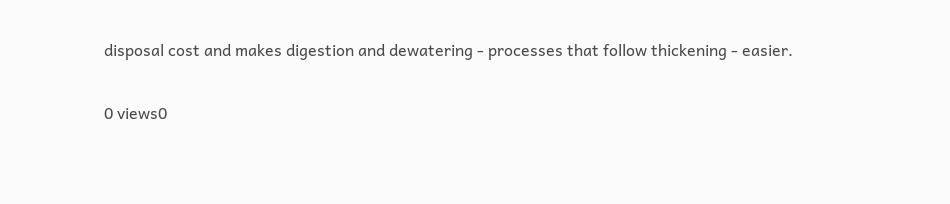disposal cost and makes digestion and dewatering - processes that follow thickening - easier.

0 views0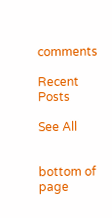comments

Recent Posts

See All


bottom of page